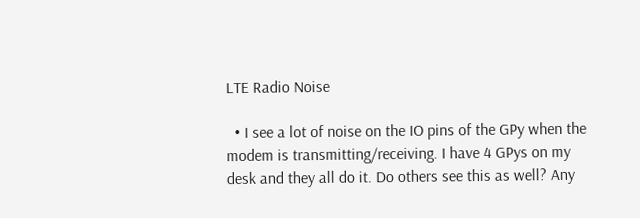LTE Radio Noise

  • I see a lot of noise on the IO pins of the GPy when the modem is transmitting/receiving. I have 4 GPys on my desk and they all do it. Do others see this as well? Any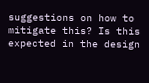suggestions on how to mitigate this? Is this expected in the design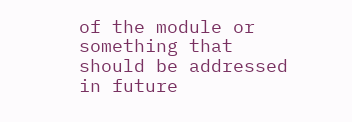of the module or something that should be addressed in future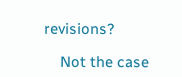revisions?

    Not the case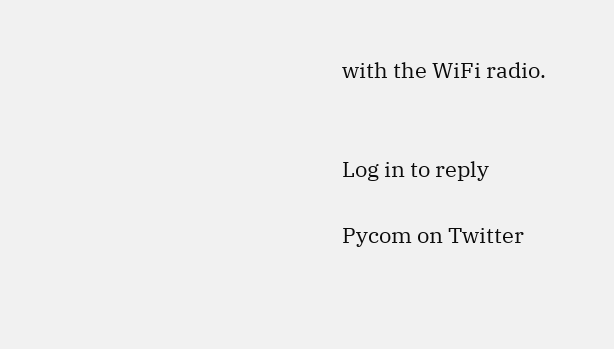with the WiFi radio.


Log in to reply

Pycom on Twitter